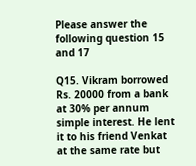Please answer the following question 15 and 17

Q15. Vikram borrowed Rs. 20000 from a bank at 30% per annum simple interest. He lent it to his friend Venkat at the same rate but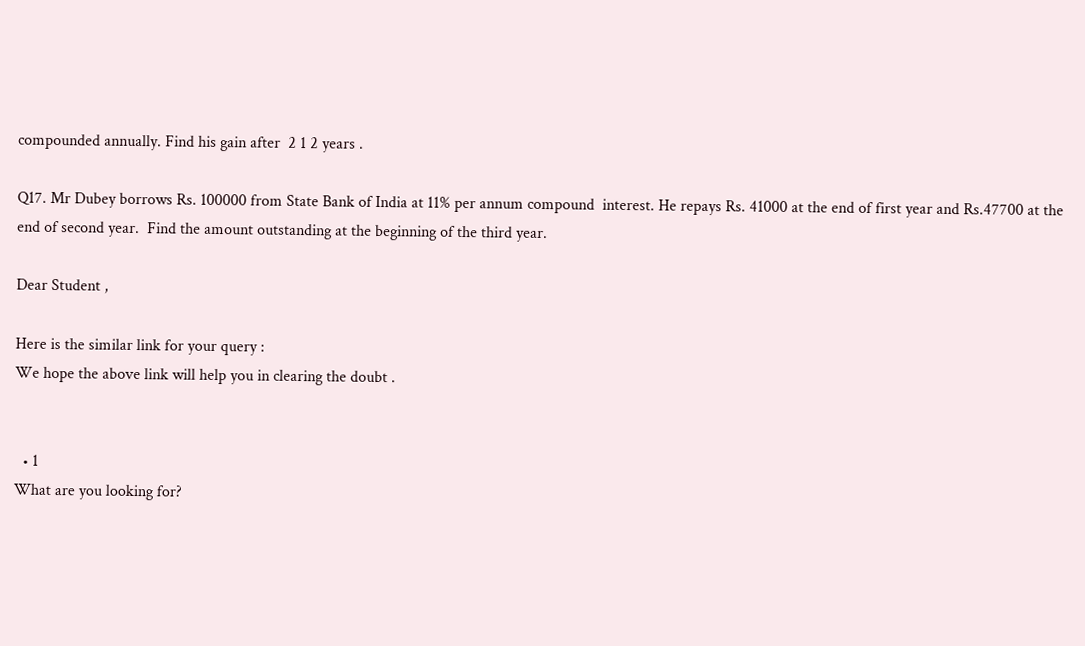compounded annually. Find his gain after  2 1 2 years .

Q17. Mr Dubey borrows Rs. 100000 from State Bank of India at 11% per annum compound  interest. He repays Rs. 41000 at the end of first year and Rs.47700 at the end of second year.  Find the amount outstanding at the beginning of the third year.

Dear Student ,

Here is the similar link for your query :
We hope the above link will help you in clearing the doubt .


  • 1
What are you looking for?